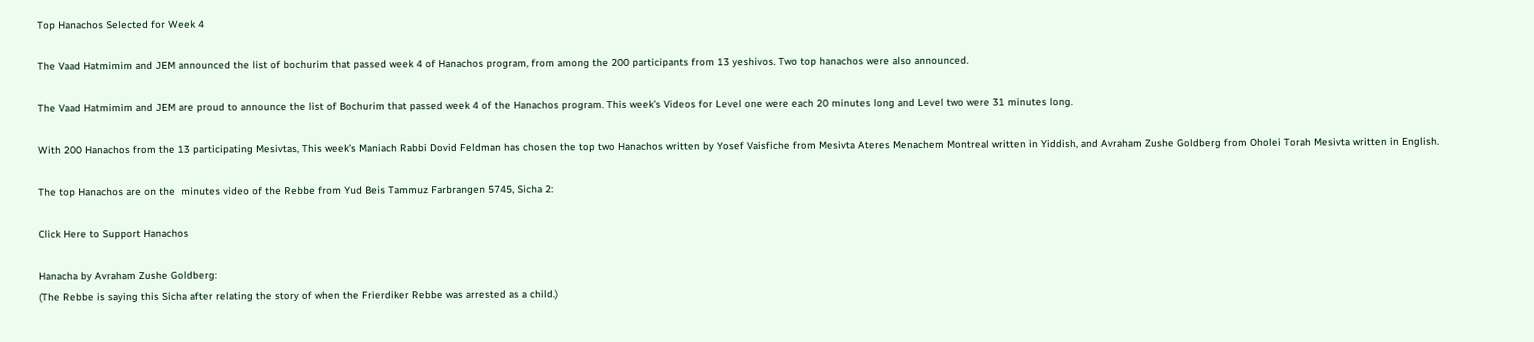Top Hanachos Selected for Week 4

The Vaad Hatmimim and JEM announced the list of bochurim that passed week 4 of Hanachos program, from among the 200 participants from 13 yeshivos. Two top hanachos were also announced.

The Vaad Hatmimim and JEM are proud to announce the list of Bochurim that passed week 4 of the Hanachos program. This week’s Videos for Level one were each 20 minutes long and Level two were 31 minutes long.

With 200 Hanachos from the 13 participating Mesivtas, This week’s Maniach Rabbi Dovid Feldman has chosen the top two Hanachos written by Yosef Vaisfiche from Mesivta Ateres Menachem Montreal written in Yiddish, and Avraham Zushe Goldberg from Oholei Torah Mesivta written in English.

The top Hanachos are on the  minutes video of the Rebbe from Yud Beis Tammuz Farbrangen 5745, Sicha 2:

Click Here to Support Hanachos

Hanacha by Avraham Zushe Goldberg:
(The Rebbe is saying this Sicha after relating the story of when the Frierdiker Rebbe was arrested as a child.)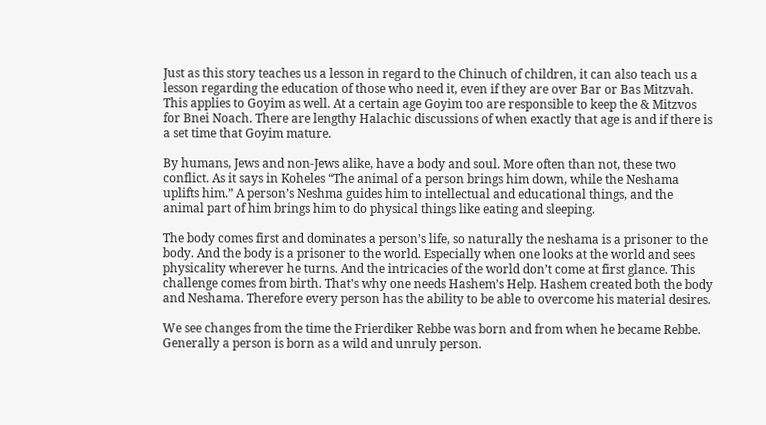Just as this story teaches us a lesson in regard to the Chinuch of children, it can also teach us a lesson regarding the education of those who need it, even if they are over Bar or Bas Mitzvah. This applies to Goyim as well. At a certain age Goyim too are responsible to keep the & Mitzvos for Bnei Noach. There are lengthy Halachic discussions of when exactly that age is and if there is a set time that Goyim mature.

By humans, Jews and non-Jews alike, have a body and soul. More often than not, these two conflict. As it says in Koheles “The animal of a person brings him down, while the Neshama uplifts him.” A person’s Neshma guides him to intellectual and educational things, and the animal part of him brings him to do physical things like eating and sleeping.

The body comes first and dominates a person’s life, so naturally the neshama is a prisoner to the body. And the body is a prisoner to the world. Especially when one looks at the world and sees physicality wherever he turns. And the intricacies of the world don’t come at first glance. This challenge comes from birth. That’s why one needs Hashem’s Help. Hashem created both the body and Neshama. Therefore every person has the ability to be able to overcome his material desires.

We see changes from the time the Frierdiker Rebbe was born and from when he became Rebbe. Generally a person is born as a wild and unruly person.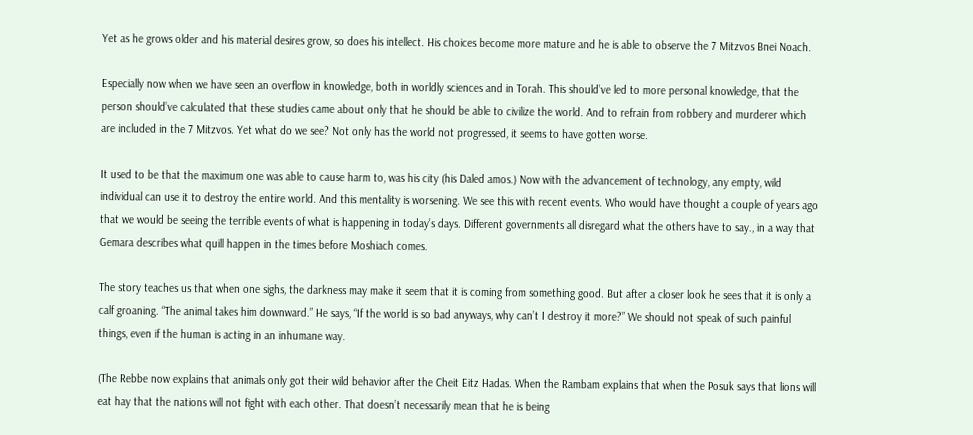Yet as he grows older and his material desires grow, so does his intellect. His choices become more mature and he is able to observe the 7 Mitzvos Bnei Noach.

Especially now when we have seen an overflow in knowledge, both in worldly sciences and in Torah. This should’ve led to more personal knowledge, that the person should’ve calculated that these studies came about only that he should be able to civilize the world. And to refrain from robbery and murderer which are included in the 7 Mitzvos. Yet what do we see? Not only has the world not progressed, it seems to have gotten worse.

It used to be that the maximum one was able to cause harm to, was his city (his Daled amos.) Now with the advancement of technology, any empty, wild individual can use it to destroy the entire world. And this mentality is worsening. We see this with recent events. Who would have thought a couple of years ago that we would be seeing the terrible events of what is happening in today’s days. Different governments all disregard what the others have to say., in a way that Gemara describes what quill happen in the times before Moshiach comes.

The story teaches us that when one sighs, the darkness may make it seem that it is coming from something good. But after a closer look he sees that it is only a calf groaning. “The animal takes him downward.” He says, “If the world is so bad anyways, why can’t I destroy it more?” We should not speak of such painful things, even if the human is acting in an inhumane way.

(The Rebbe now explains that animals only got their wild behavior after the Cheit Eitz Hadas. When the Rambam explains that when the Posuk says that lions will eat hay that the nations will not fight with each other. That doesn’t necessarily mean that he is being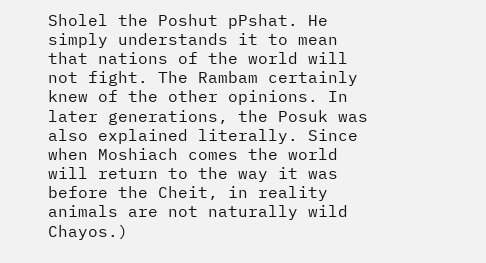Sholel the Poshut pPshat. He simply understands it to mean that nations of the world will not fight. The Rambam certainly knew of the other opinions. In later generations, the Posuk was also explained literally. Since when Moshiach comes the world will return to the way it was before the Cheit, in reality animals are not naturally wild Chayos.)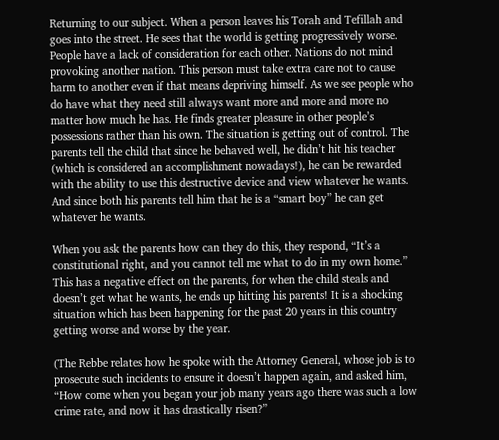Returning to our subject. When a person leaves his Torah and Tefillah and goes into the street. He sees that the world is getting progressively worse. People have a lack of consideration for each other. Nations do not mind provoking another nation. This person must take extra care not to cause harm to another even if that means depriving himself. As we see people who do have what they need still always want more and more and more no matter how much he has. He finds greater pleasure in other people’s possessions rather than his own. The situation is getting out of control. The parents tell the child that since he behaved well, he didn’t hit his teacher (which is considered an accomplishment nowadays!), he can be rewarded with the ability to use this destructive device and view whatever he wants. And since both his parents tell him that he is a “smart boy” he can get whatever he wants.

When you ask the parents how can they do this, they respond, “It’s a constitutional right, and you cannot tell me what to do in my own home.” This has a negative effect on the parents, for when the child steals and doesn’t get what he wants, he ends up hitting his parents! It is a shocking situation which has been happening for the past 20 years in this country getting worse and worse by the year.

(The Rebbe relates how he spoke with the Attorney General, whose job is to prosecute such incidents to ensure it doesn’t happen again, and asked him, “How come when you began your job many years ago there was such a low crime rate, and now it has drastically risen?”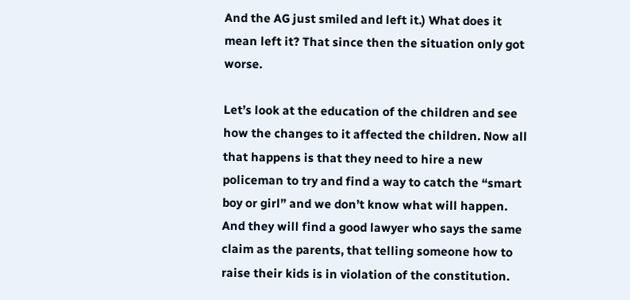And the AG just smiled and left it.) What does it mean left it? That since then the situation only got worse.

Let’s look at the education of the children and see how the changes to it affected the children. Now all that happens is that they need to hire a new policeman to try and find a way to catch the “smart boy or girl” and we don’t know what will happen. And they will find a good lawyer who says the same claim as the parents, that telling someone how to raise their kids is in violation of the constitution.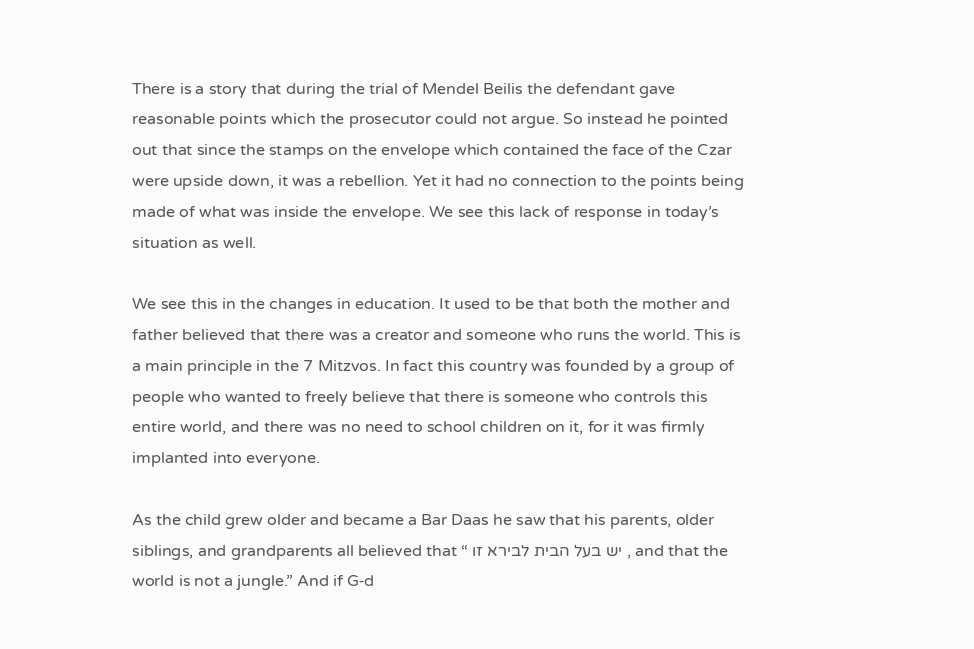There is a story that during the trial of Mendel Beilis the defendant gave reasonable points which the prosecutor could not argue. So instead he pointed out that since the stamps on the envelope which contained the face of the Czar were upside down, it was a rebellion. Yet it had no connection to the points being made of what was inside the envelope. We see this lack of response in today’s situation as well.

We see this in the changes in education. It used to be that both the mother and father believed that there was a creator and someone who runs the world. This is a main principle in the 7 Mitzvos. In fact this country was founded by a group of people who wanted to freely believe that there is someone who controls this entire world, and there was no need to school children on it, for it was firmly implanted into everyone.

As the child grew older and became a Bar Daas he saw that his parents, older siblings, and grandparents all believed that “ יש בעל הבית לבירא זו , and that the world is not a jungle.” And if G‑d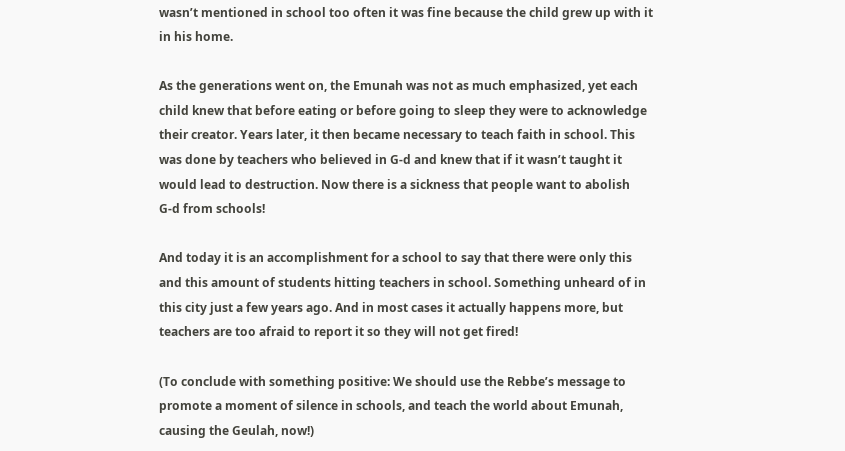wasn’t mentioned in school too often it was fine because the child grew up with it in his home.

As the generations went on, the Emunah was not as much emphasized, yet each child knew that before eating or before going to sleep they were to acknowledge their creator. Years later, it then became necessary to teach faith in school. This was done by teachers who believed in G‑d and knew that if it wasn’t taught it would lead to destruction. Now there is a sickness that people want to abolish G‑d from schools!

And today it is an accomplishment for a school to say that there were only this and this amount of students hitting teachers in school. Something unheard of in this city just a few years ago. And in most cases it actually happens more, but teachers are too afraid to report it so they will not get fired!

(To conclude with something positive: We should use the Rebbe’s message to promote a moment of silence in schools, and teach the world about Emunah, causing the Geulah, now!)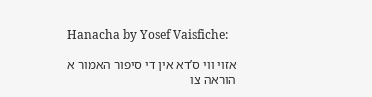Hanacha by Yosef Vaisfiche:

אזוי ווי ס’דא אין די סיפור האמור א הוראה צו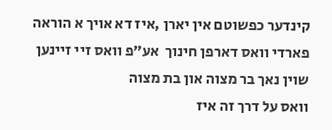קינדער כפשוטם אין יארן ,איז דא אויך א הוראה פארדי וואס דארפן חינוך  אע”פ וואס זיי זיינען שוין נאך בר מצוה און בת מצוה
וואס על דרך זה איז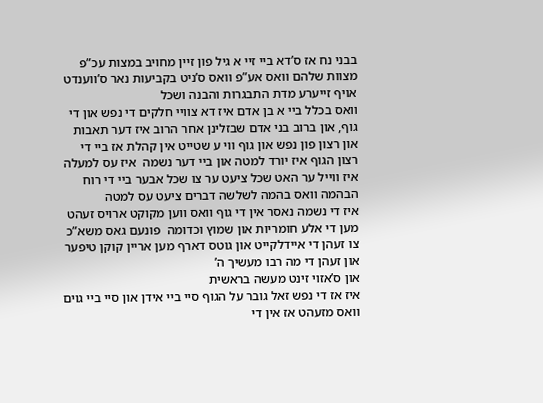בבני נח אז ס’דא ביי זיי א גיל פון זיין מחויב במצות עכ”פ מצוות שלהם וואס אע”פ וואס ס’ניט בקביעות נאר ס’ווענדט אויף זייערע מדת התבגרות והבנה ושכל
וואס בכלל ביי א בן אדם איז דא צוויי חלקים די נפש און די גוף, און ברוב בני אדם שבזלינן אחר הרוב איז דער תאבות און רצון פון נפש און גוף ווי ע שטייט אין קהלת אז ביי די רצון הגוף איז יורד למטה און ביי דער נשמה  איז עס למעלה
איז ווייל ער האט שכל ציעט ער צו שכל אבער ביי די רוח הבהמה וואס בהמה לשלשה דברים ציעט עס למטה
איז די נשמה נאסר אין די גוף וואס ווען מקוקט ארויס זעהט מען די אלע חומריות און שמוץ וכדומה  פונעם גאס משא”כ צו זעהן די איידלקייט און גוטס דארף מען אריין קוקן טיפער און זעהן די מה רבו מעשיך ה’
און ס’אזוי זינט מעשה בראשית
איז אז די נפש זאל גובר על הגוף סיי ביי אידן און סיי ביי גוים   וואס מזעהט אז אין די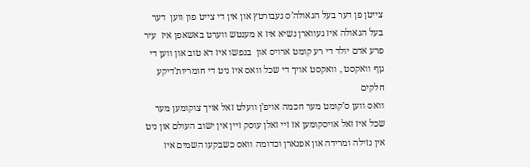צייטן פן דער בעל הגאולה’ס געבורטץ און אין די צייט פון ווען  דער בעל הגאולה איז געווארן נשיא איז א מענטש ווערט באשאפן איז  עיר פרע אדם יולד די רע קומט ארויס און  בנפשו איז דא טוב און ווען די גןף וואקסט , וואקסט אויך די שכל וואס איז ניט די חומריות’דיקע חלקים
וואס ווען ס’קומט מער חכמה אויפ’ן וועלט זאל אויך צוקומען מער שכל איז זאל אויסקומען אז זיי זאלן עוסק זיין אין ישוב העולם און ניט אין גזילה ומרידה און אפנארן וכדומה וואס כשבקעו השמים איז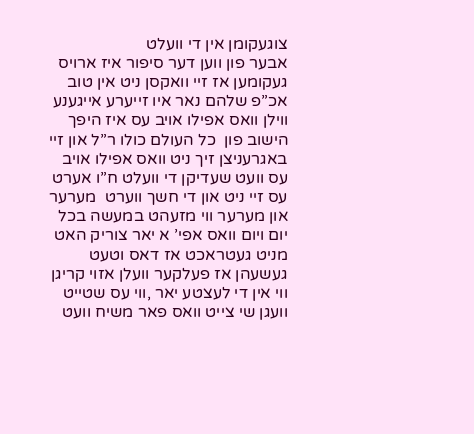צוגעקומן אין די וועלט
אבער פון ווען דער סיפור איז ארויס געקומען אז זיי וואקסן ניט אין טוב אכ”פ שלהם נאר איו זייערע אייגענע ווילן וואס אפילו אויב עס איז היפך הישוב פון  כל העולם כולו ר”ל און זיי באגרעניצן זיך ניט וואס אפילו אויב עס וועט שעדיקן די וועלט ח”ו אערט עס זיי ניט און די חשך ווערט  מערער און מערער ווי מזעהט במעשה בכל יום ויום וואס אפי’ א יאר צוריק האט מניט געטראכט אז דאס וטעט געשעהן אז פעלקער וועלן אזוי קריגן ווי אין די לעצטע יאר ,ווי עס שטייט וועגן שי צייט וואס פאר משיח וועט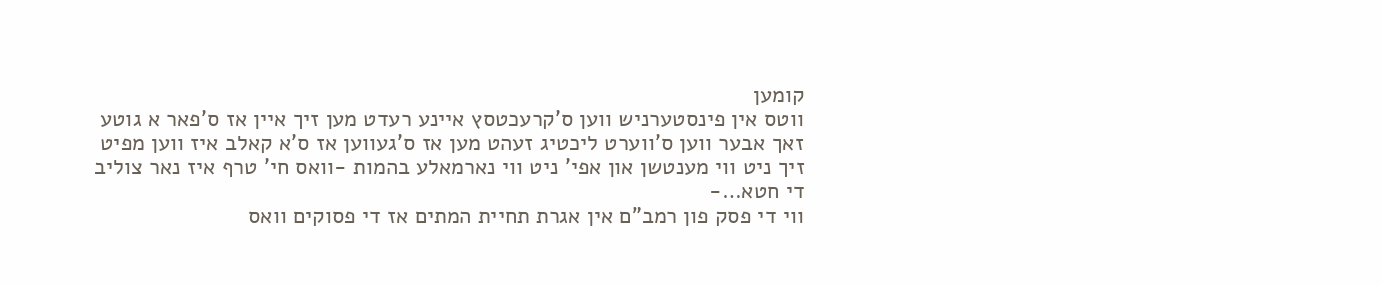קומען
ווטס אין פינסטערניש ווען ס’קרעכטסץ איינע רעדט מען זיך איין אז ס’פאר א גוטע זאך אבער ווען ס’ווערט ליכטיג זעהט מען אז ס’געווען אז ס’א קאלב איז ווען מפיט זיך ניט ווי מענטשן און אפי’ ניט ווי נארמאלע בהמות -וואס חי’ טרף איז נאר צוליב די חטא…-
ווי די פסק פון רמב”ם אין אגרת תחיית המתים אז די פסוקים וואס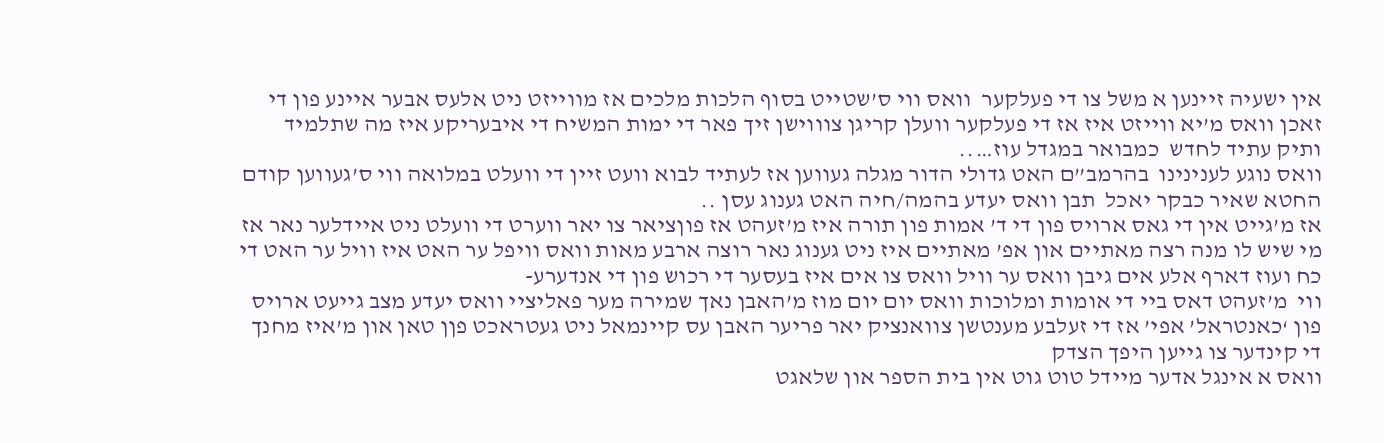אין ישעיה זיינען א משל צו די פעלקער  וואס ווי ס’שטייט בסוף הלכות מלכים אז מווייזט ניט אלעס אבער איינע פון די זאכן וואס מ’יא ווייזט איז אז די פעלקער וועלן קריגן צוווישן זיך פאר די ימות המשיח די איבעריקע איז מה שתלמיד ותיק עתיד לחדש  כמבואר במגדל עוז…..
וואס נוגע לענינינו  בהרמב”ם האט גדולי הדור מגלה געווען אז לעתיד לבוא וועט זיין די וועלט במלואה ווי ס’געווען קודם החטא שאיר כבקר יאכל  תבן וואס יעדע בהמה/חיה האט גענוג עסן ..
אז מ’גייט אין די גאס ארויס פון די ד’ אמות פון תורה איז מ’זעהט אז פוןציאר צו יאר ווערט די וועלט ניט איידלער נאר אז מי שיש לו מנה רצה מאתיים און אפ’ מאתיים איז ניט גענוג נאר רוצה ארבע מאות וואס וויפל ער האט איז וויל ער האט די כח ועוז דארף אלע אים גיבן וואס ער וויל וואס צו אים איז בעסער די רכוש פון די אנדערע-
ווי  מ’זעהט דאס ביי די אומות ומלוכות וואס יום יום מוז מ’האבן נאך שמירה מער פאליציי וואס יעדע מצב גייעט ארויס פון ‘כאנטראל’ אפי’ אז די זעלבע מענטשן צוואנציק יאר פריער האבן עס קיינמאל ניט געטראכט פןן טאן און מ’איז מחנך די קינדער צו גייען היפך הצדק
וואס א אינגל אדער מיידל טוט גוט אין בית הספר און שלאגט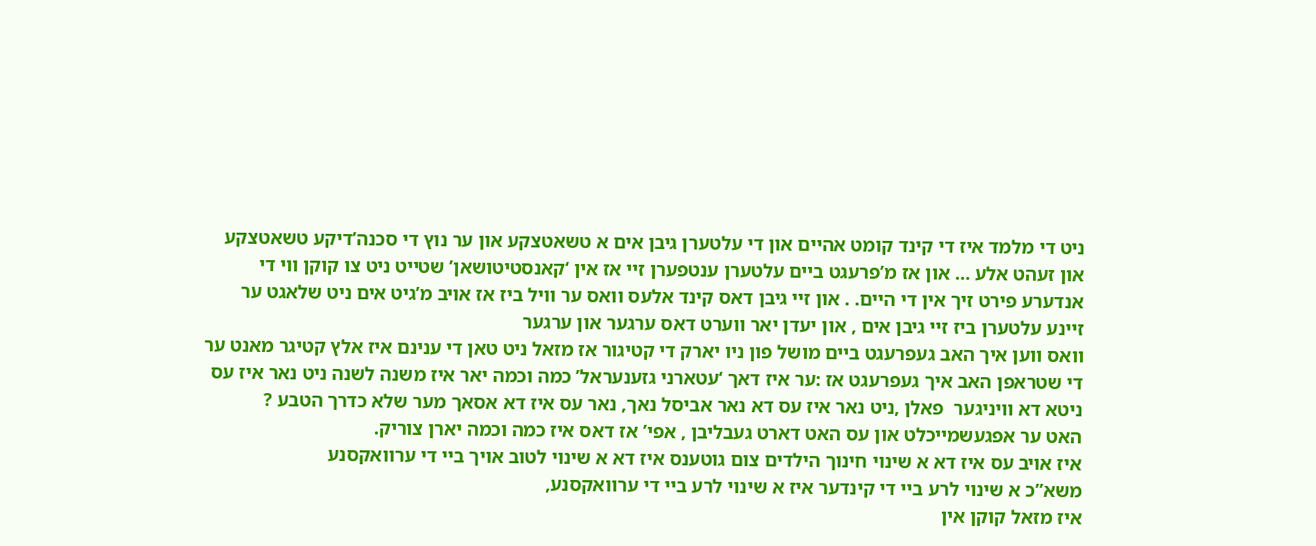ניט די מלמד איז די קינד קומט אהיים און די עלטערן גיבן אים א טשאטצקע און ער נוץ די סכנה’דיקע טשאטצקע און זעהט אלע … און אז מ’פרעגט ביים עלטערן ענטפערן זיי אז אין ‘קאנסטיטושאן’ שטייט ניט צו קוקן ווי די אנדערע פירט זיך אין די היים. . און זיי גיבן דאס קינד אלעס וואס ער וויל ביז אז אויב מ’גיט אים ניט שלאגט ער זיינע עלטערן ביז זיי גיבן אים , און יעדן יאר ווערט דאס ערגער און ערגער
וואס ווען איך האב געפרעגט ביים מושל פון ניו יארק די קטיגור אז מזאל ניט טאן די ענינם איז אלץ קטיגר מאנט ער די שטראפן האב איך געפרעגט אז :ער איז דאך ‘עטארני גזענעראל’ כמה וכמה יאר איז משנה לשנה ניט נאר איז עס ניטא דא וויניגער  פאלן ,ניט נאר איז עס דא נאר אביסל נאך, נאר עס איז דא אסאך מער שלא כדרך הטבע ?
האט ער אפגעשמייכלט און עס האט דארט געבליבן , אפי’ אז דאס איז כמה וכמה יארן צוריק.
איז אויב עס איז דא א שינוי חינוך הילדים צום גוטענס איז דא א שינוי לטוב אויך ביי די ערוואקסנע
משא”כ א שינוי לרע ביי די קינדער איז א שינוי לרע ביי די ערוואקסנע,
איז מזאל קוקן אין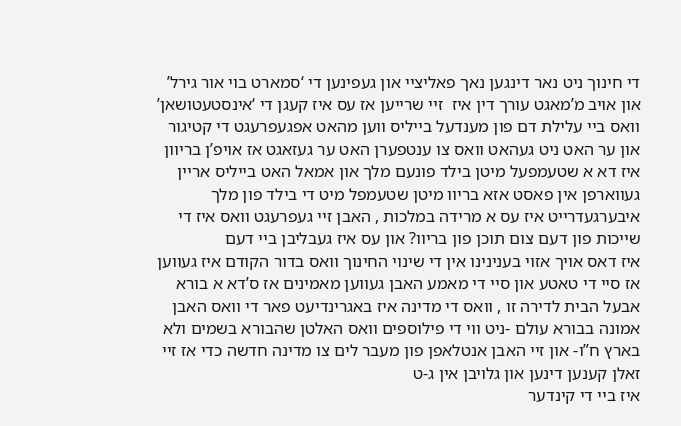די חינוך ניט נאר דינגען נאך פאליציי און געפינען די ‘סמארט בוי אור גירל’  און אויב מ’מאגט עורך דין איז  זיי שרייען אז עס איז קעגן די ‘אינסטעטושאן’
וואס ביי עלילת דם פון מענדעל בייליס ווען מהאט אפגעפרעגט די קטיגור און ער האט ניט געהאט וואס צו ענטפערן האט ער געזאגט אז אויפ’ן בריוון איז דא א שטעמפעל מיטן בילד פונעם מלך און אמאל האט בייליס אריין געווארפן אין פאסט אזא בריוו מיטן שטעמפל מיט די בילד פון מלך איבערגעדרייט איז עס א מרידה במלכות , האבן זיי געפרעגט וואס איז די שייכות פון דעם צום תוכן פון בריוו? און עס איז געבליבן ביי דעם
איז דאס אויך אזוי בענינינו אין די שינוי החינוך וואס בדור הקודם איז געווען אז סיי די טאטע און סיי די מאמע האבן געווען מאמינים אז ס’דא א בורא אבעל הבית לדירה זו , וואס די מדינה איז באגרינדיעט פאר די וואס האבן אמונה בבורא עולם -ניט ווי די פילוספים וואס האלטן שהבורא בשמים ולא בארץ ח”ו- און זיי האבן אנטלאפן פון מעבר לים צו מדינה חדשה כדי אז זיי זאלן קענען דינען און גלויבן אין ג-ט
איז ביי די קינדער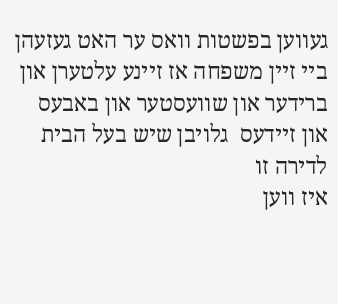געווען בפשטות וואס ער האט געזעהן ביי זיין משפחה אז זיינע עלטערן און ברידער און שוועסטער און באבעס און זיידעס  גלויבן שיש בעל הבית לדירה זו
איז ווען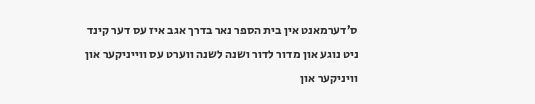ס’דערמאנט אין בית הספר נאר בדרך אגב איז עס דער קינד ניט נוגע און מדור לדור ושנה לשנה ווערט עס ווייניקער און וויניקער און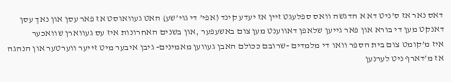דאס נאר אז ס’ניט דא א הדגשה וואס ספלעגט זיין אז יעדע קינד (אפי’ די גוי’שע) האט געוואוסט אז פאר עסן און נאך עסן דאנקט מען די בורא און פאר גייען שלאפן דאווענט מען צום באשעפער ,און בשנים האחרונות איז עס געווארן שוואכער
איז מ’קומט צום בית הספר וואו די מלמדים -שרובם ככולם האבן געווען מאמינים- גיבן איבער מיט זייער ווערטער און הנהגה אז מ’דארף ניט לערנען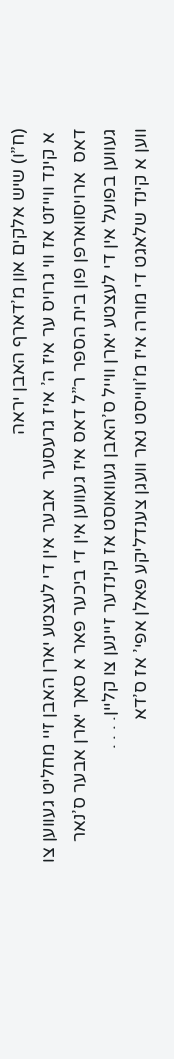(ח”ו) שיש אלקים און מ’דארף האבן יראה
 א קינד ווייזט אז ווי גרויס ער איז ה’ איז גרעסער  אבער אין די לעצטע יארן האבן זיי מחליט געווען צו דאס  ארויסווארפן פון בית הספר ר”ל דאס איז געווען אין די ביכער פאר א סאך יארן אבער ס’נאר געווען בפועל אין די לעצטע יארן ווייל ס’האבן געוואוסט אז קינדער זיינען צו קליין. . . .
ווען א קינד שלאגט די מורה איז מ’ווייסט נאר וועגן צענדליקע פאלן אפי’ אז ס’דא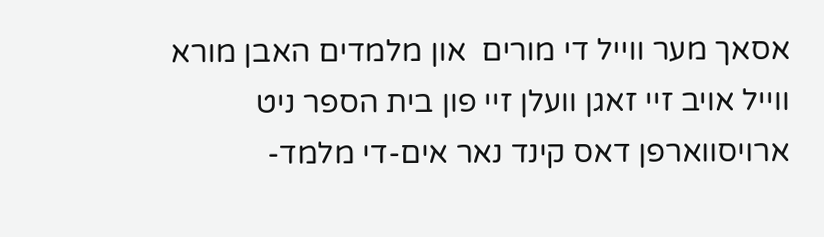אסאך מער ווייל די מורים  און מלמדים האבן מורא ווייל אויב זיי זאגן וועלן זיי פון בית הספר ניט ארויסווארפן דאס קינד נאר אים-די מלמד-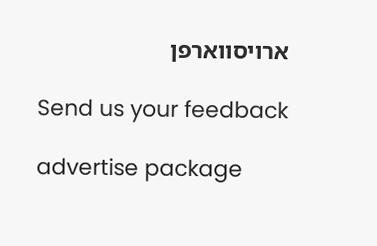ארויסווארפן

Send us your feedback

advertise package